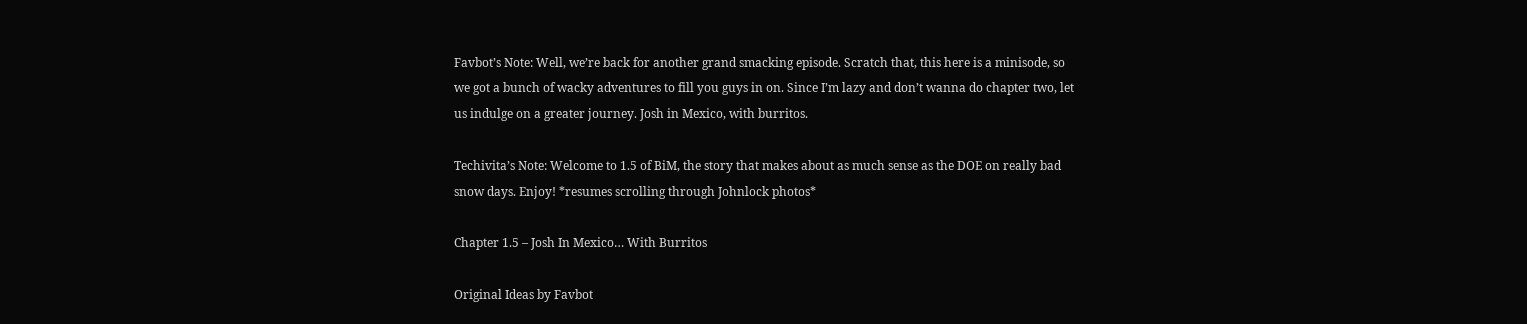Favbot’s Note: Well, we’re back for another grand smacking episode. Scratch that, this here is a minisode, so we got a bunch of wacky adventures to fill you guys in on. Since I’m lazy and don’t wanna do chapter two, let us indulge on a greater journey. Josh in Mexico, with burritos.

Techivita’s Note: Welcome to 1.5 of BiM, the story that makes about as much sense as the DOE on really bad snow days. Enjoy! *resumes scrolling through Johnlock photos*

Chapter 1.5 – Josh In Mexico… With Burritos

Original Ideas by Favbot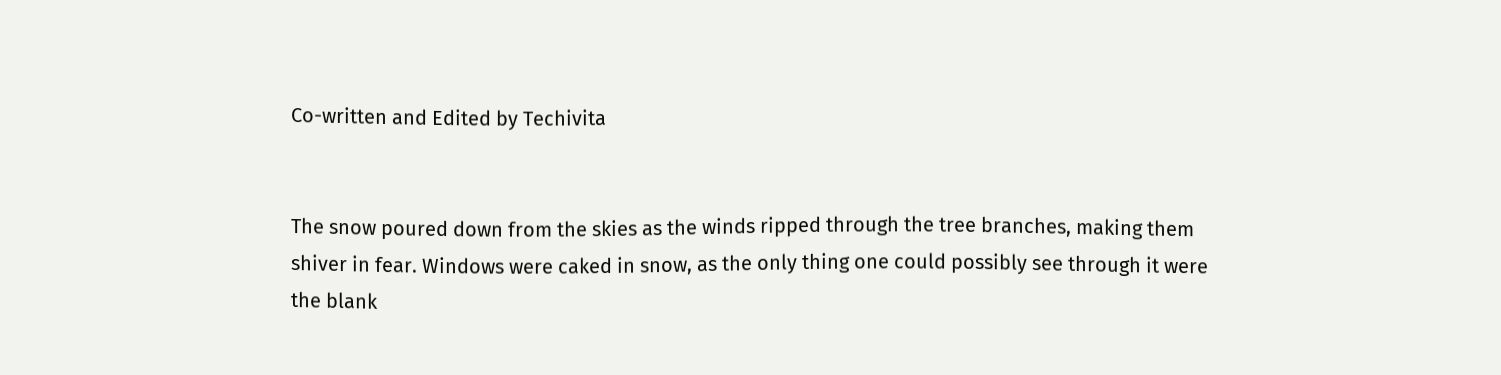Co-written and Edited by Techivita


The snow poured down from the skies as the winds ripped through the tree branches, making them shiver in fear. Windows were caked in snow, as the only thing one could possibly see through it were the blank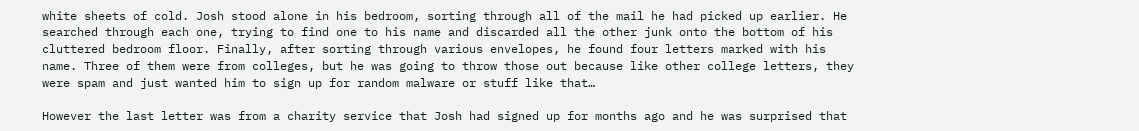white sheets of cold. Josh stood alone in his bedroom, sorting through all of the mail he had picked up earlier. He searched through each one, trying to find one to his name and discarded all the other junk onto the bottom of his cluttered bedroom floor. Finally, after sorting through various envelopes, he found four letters marked with his name. Three of them were from colleges, but he was going to throw those out because like other college letters, they were spam and just wanted him to sign up for random malware or stuff like that…

However the last letter was from a charity service that Josh had signed up for months ago and he was surprised that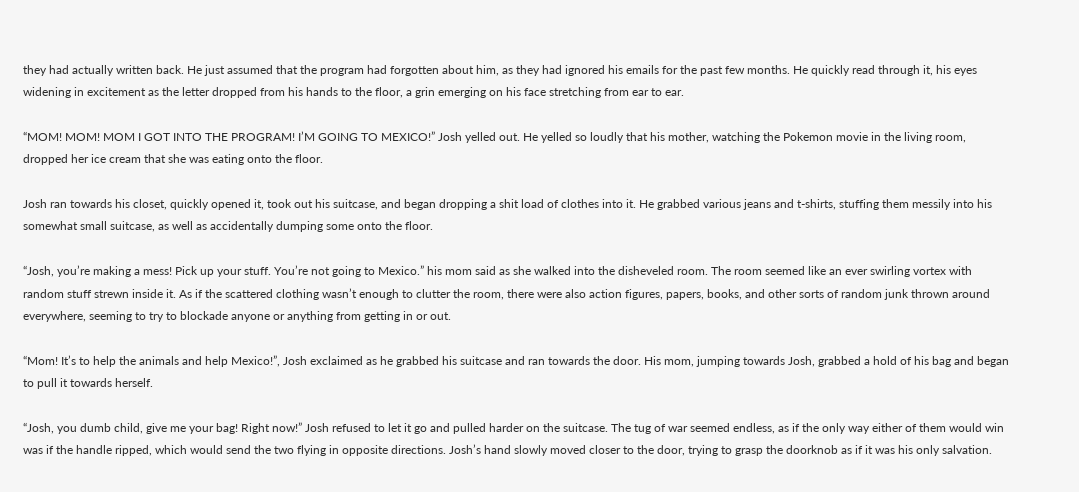they had actually written back. He just assumed that the program had forgotten about him, as they had ignored his emails for the past few months. He quickly read through it, his eyes widening in excitement as the letter dropped from his hands to the floor, a grin emerging on his face stretching from ear to ear.

“MOM! MOM! MOM I GOT INTO THE PROGRAM! I’M GOING TO MEXICO!” Josh yelled out. He yelled so loudly that his mother, watching the Pokemon movie in the living room, dropped her ice cream that she was eating onto the floor.

Josh ran towards his closet, quickly opened it, took out his suitcase, and began dropping a shit load of clothes into it. He grabbed various jeans and t-shirts, stuffing them messily into his somewhat small suitcase, as well as accidentally dumping some onto the floor.

“Josh, you’re making a mess! Pick up your stuff. You’re not going to Mexico.” his mom said as she walked into the disheveled room. The room seemed like an ever swirling vortex with random stuff strewn inside it. As if the scattered clothing wasn’t enough to clutter the room, there were also action figures, papers, books, and other sorts of random junk thrown around everywhere, seeming to try to blockade anyone or anything from getting in or out.

“Mom! It’s to help the animals and help Mexico!”, Josh exclaimed as he grabbed his suitcase and ran towards the door. His mom, jumping towards Josh, grabbed a hold of his bag and began to pull it towards herself.

“Josh, you dumb child, give me your bag! Right now!” Josh refused to let it go and pulled harder on the suitcase. The tug of war seemed endless, as if the only way either of them would win was if the handle ripped, which would send the two flying in opposite directions. Josh’s hand slowly moved closer to the door, trying to grasp the doorknob as if it was his only salvation.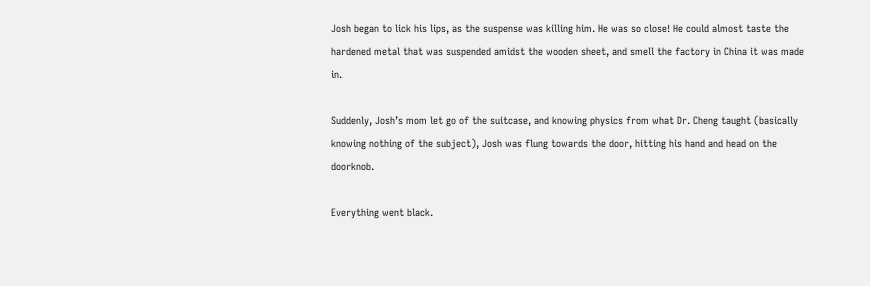Josh began to lick his lips, as the suspense was killing him. He was so close! He could almost taste the hardened metal that was suspended amidst the wooden sheet, and smell the factory in China it was made in.

Suddenly, Josh’s mom let go of the suitcase, and knowing physics from what Dr. Cheng taught (basically knowing nothing of the subject), Josh was flung towards the door, hitting his hand and head on the doorknob.

Everything went black.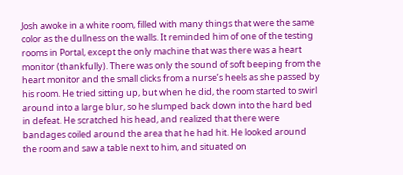Josh awoke in a white room, filled with many things that were the same color as the dullness on the walls. It reminded him of one of the testing rooms in Portal, except the only machine that was there was a heart monitor (thankfully). There was only the sound of soft beeping from the heart monitor and the small clicks from a nurse’s heels as she passed by his room. He tried sitting up, but when he did, the room started to swirl around into a large blur, so he slumped back down into the hard bed in defeat. He scratched his head, and realized that there were bandages coiled around the area that he had hit. He looked around the room and saw a table next to him, and situated on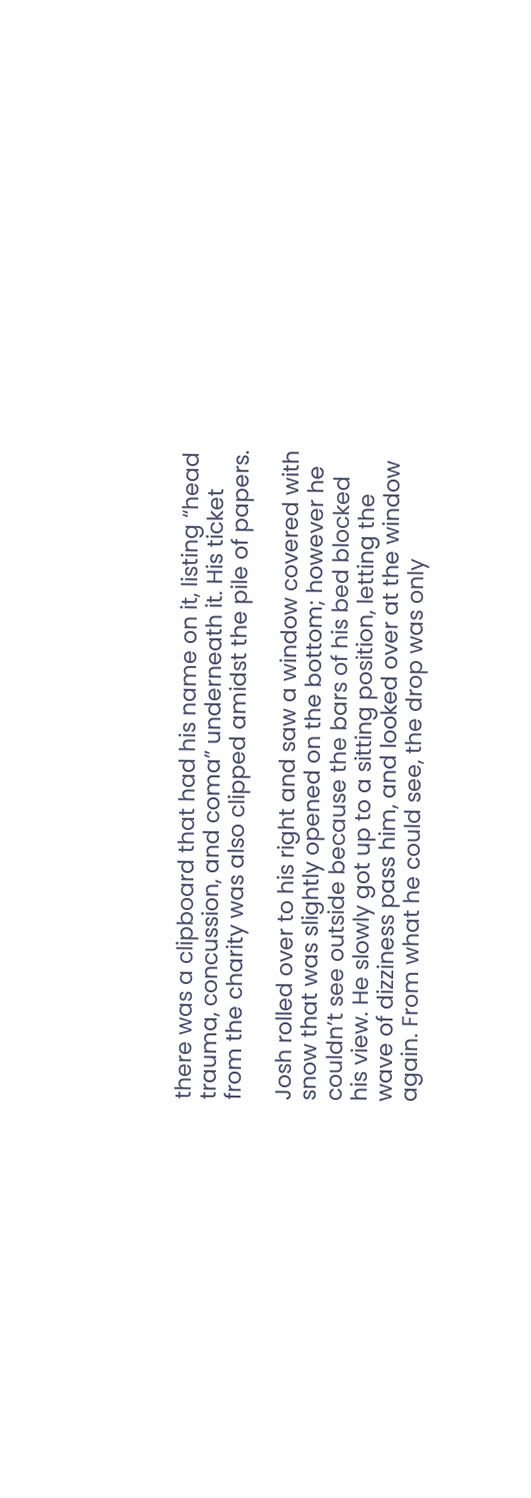there was a clipboard that had his name on it, listing “head trauma, concussion, and coma” underneath it. His ticket from the charity was also clipped amidst the pile of papers.

Josh rolled over to his right and saw a window covered with snow that was slightly opened on the bottom; however he couldn’t see outside because the bars of his bed blocked his view. He slowly got up to a sitting position, letting the wave of dizziness pass him, and looked over at the window again. From what he could see, the drop was only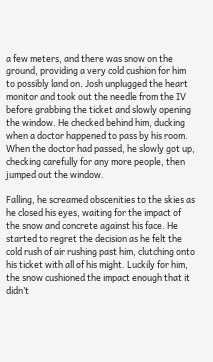a few meters, and there was snow on the ground, providing a very cold cushion for him to possibly land on. Josh unplugged the heart monitor and took out the needle from the IV before grabbing the ticket and slowly opening the window. He checked behind him, ducking when a doctor happened to pass by his room. When the doctor had passed, he slowly got up, checking carefully for any more people, then jumped out the window.

Falling, he screamed obscenities to the skies as he closed his eyes, waiting for the impact of the snow and concrete against his face. He started to regret the decision as he felt the cold rush of air rushing past him, clutching onto his ticket with all of his might. Luckily for him, the snow cushioned the impact enough that it didn’t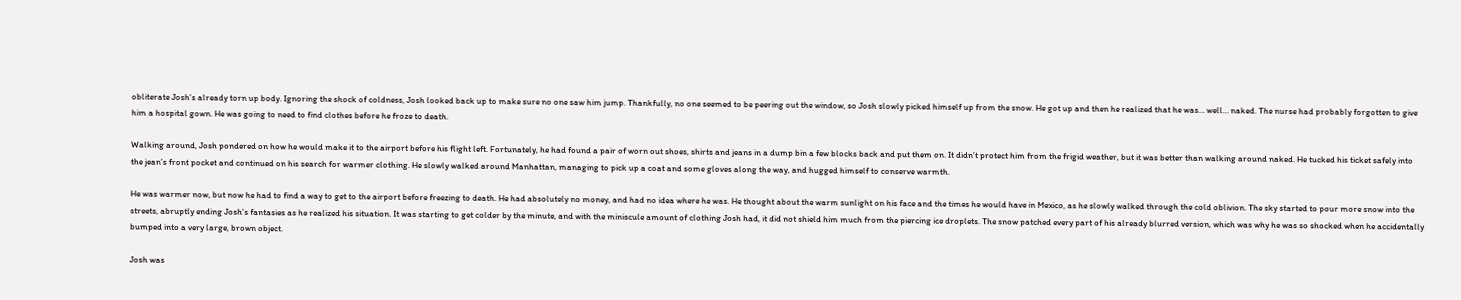obliterate Josh’s already torn up body. Ignoring the shock of coldness, Josh looked back up to make sure no one saw him jump. Thankfully, no one seemed to be peering out the window, so Josh slowly picked himself up from the snow. He got up and then he realized that he was… well… naked. The nurse had probably forgotten to give him a hospital gown. He was going to need to find clothes before he froze to death.

Walking around, Josh pondered on how he would make it to the airport before his flight left. Fortunately, he had found a pair of worn out shoes, shirts and jeans in a dump bin a few blocks back and put them on. It didn’t protect him from the frigid weather, but it was better than walking around naked. He tucked his ticket safely into the jean’s front pocket and continued on his search for warmer clothing. He slowly walked around Manhattan, managing to pick up a coat and some gloves along the way, and hugged himself to conserve warmth.

He was warmer now, but now he had to find a way to get to the airport before freezing to death. He had absolutely no money, and had no idea where he was. He thought about the warm sunlight on his face and the times he would have in Mexico, as he slowly walked through the cold oblivion. The sky started to pour more snow into the streets, abruptly ending Josh’s fantasies as he realized his situation. It was starting to get colder by the minute, and with the miniscule amount of clothing Josh had, it did not shield him much from the piercing ice droplets. The snow patched every part of his already blurred version, which was why he was so shocked when he accidentally bumped into a very large, brown object.

Josh was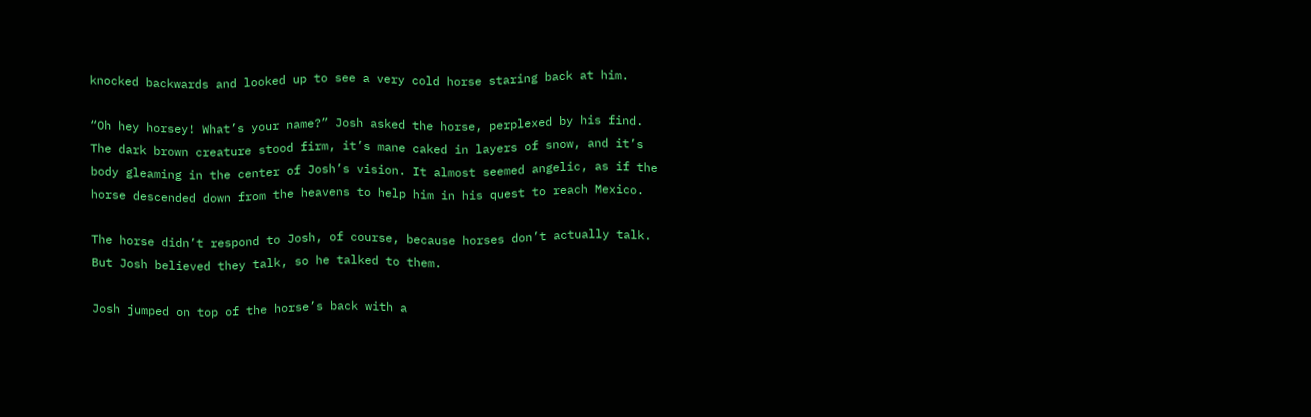knocked backwards and looked up to see a very cold horse staring back at him.

“Oh hey horsey! What’s your name?” Josh asked the horse, perplexed by his find. The dark brown creature stood firm, it’s mane caked in layers of snow, and it’s body gleaming in the center of Josh’s vision. It almost seemed angelic, as if the horse descended down from the heavens to help him in his quest to reach Mexico.

The horse didn’t respond to Josh, of course, because horses don’t actually talk. But Josh believed they talk, so he talked to them.

Josh jumped on top of the horse’s back with a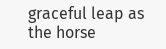graceful leap as the horse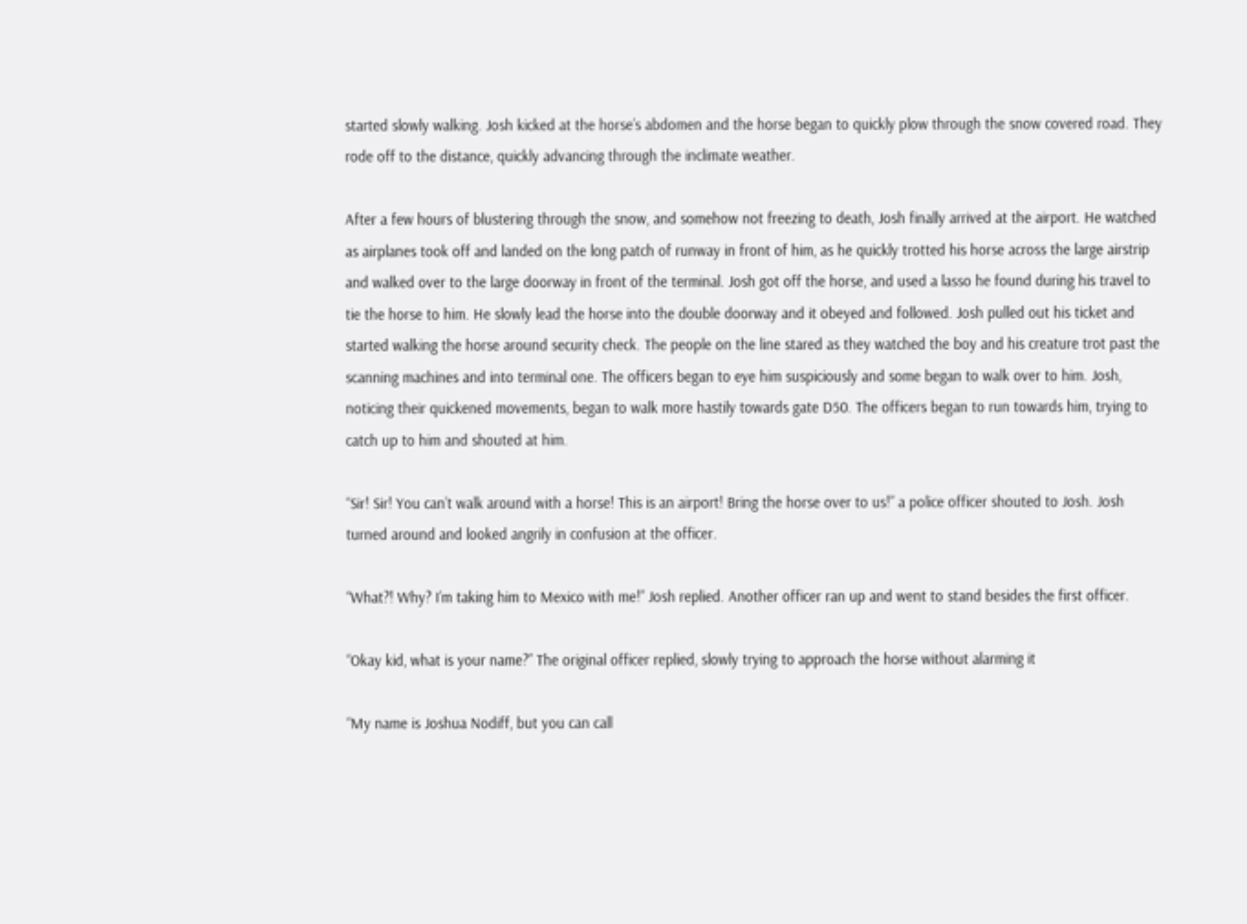started slowly walking. Josh kicked at the horse’s abdomen and the horse began to quickly plow through the snow covered road. They rode off to the distance, quickly advancing through the inclimate weather.

After a few hours of blustering through the snow, and somehow not freezing to death, Josh finally arrived at the airport. He watched as airplanes took off and landed on the long patch of runway in front of him, as he quickly trotted his horse across the large airstrip and walked over to the large doorway in front of the terminal. Josh got off the horse, and used a lasso he found during his travel to tie the horse to him. He slowly lead the horse into the double doorway and it obeyed and followed. Josh pulled out his ticket and started walking the horse around security check. The people on the line stared as they watched the boy and his creature trot past the scanning machines and into terminal one. The officers began to eye him suspiciously and some began to walk over to him. Josh, noticing their quickened movements, began to walk more hastily towards gate D50. The officers began to run towards him, trying to catch up to him and shouted at him.

“Sir! Sir! You can’t walk around with a horse! This is an airport! Bring the horse over to us!” a police officer shouted to Josh. Josh turned around and looked angrily in confusion at the officer.

“What?! Why? I’m taking him to Mexico with me!” Josh replied. Another officer ran up and went to stand besides the first officer.

“Okay kid, what is your name?” The original officer replied, slowly trying to approach the horse without alarming it

“My name is Joshua Nodiff, but you can call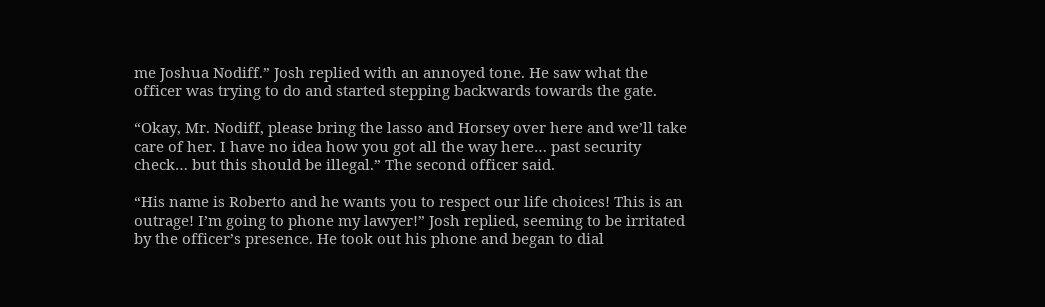me Joshua Nodiff.” Josh replied with an annoyed tone. He saw what the officer was trying to do and started stepping backwards towards the gate.

“Okay, Mr. Nodiff, please bring the lasso and Horsey over here and we’ll take care of her. I have no idea how you got all the way here… past security check… but this should be illegal.” The second officer said.

“His name is Roberto and he wants you to respect our life choices! This is an outrage! I’m going to phone my lawyer!” Josh replied, seeming to be irritated by the officer’s presence. He took out his phone and began to dial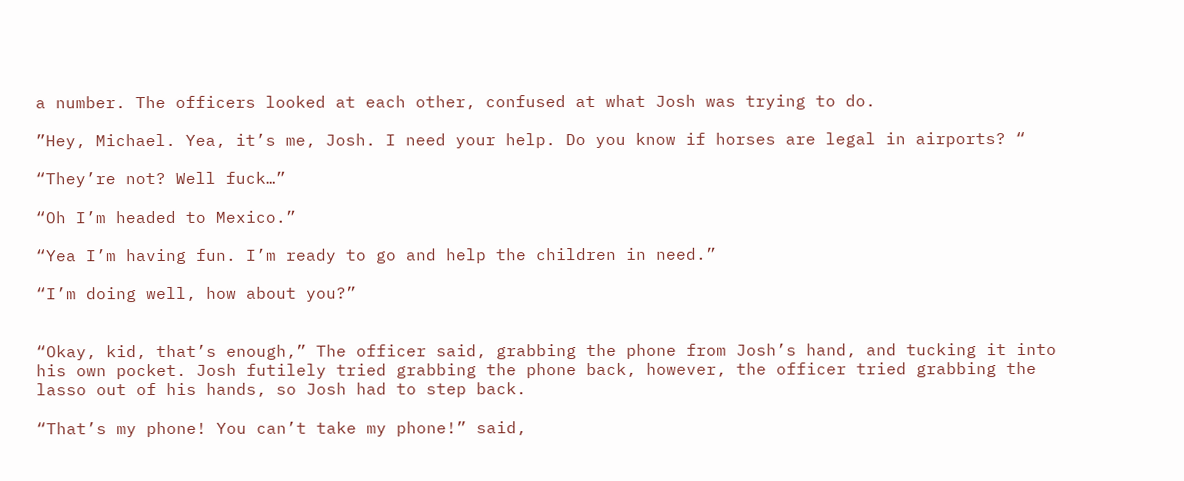a number. The officers looked at each other, confused at what Josh was trying to do.

”Hey, Michael. Yea, it’s me, Josh. I need your help. Do you know if horses are legal in airports? “

“They’re not? Well fuck…”

“Oh I’m headed to Mexico.”

“Yea I’m having fun. I’m ready to go and help the children in need.”

“I’m doing well, how about you?”


“Okay, kid, that’s enough,” The officer said, grabbing the phone from Josh’s hand, and tucking it into his own pocket. Josh futilely tried grabbing the phone back, however, the officer tried grabbing the lasso out of his hands, so Josh had to step back.

“That’s my phone! You can’t take my phone!” said,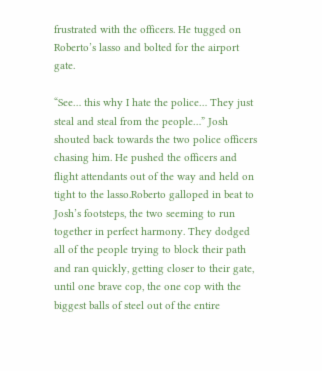frustrated with the officers. He tugged on Roberto’s lasso and bolted for the airport gate.

“See… this why I hate the police… They just steal and steal from the people…” Josh shouted back towards the two police officers chasing him. He pushed the officers and flight attendants out of the way and held on tight to the lasso.Roberto galloped in beat to Josh’s footsteps, the two seeming to run together in perfect harmony. They dodged all of the people trying to block their path and ran quickly, getting closer to their gate, until one brave cop, the one cop with the biggest balls of steel out of the entire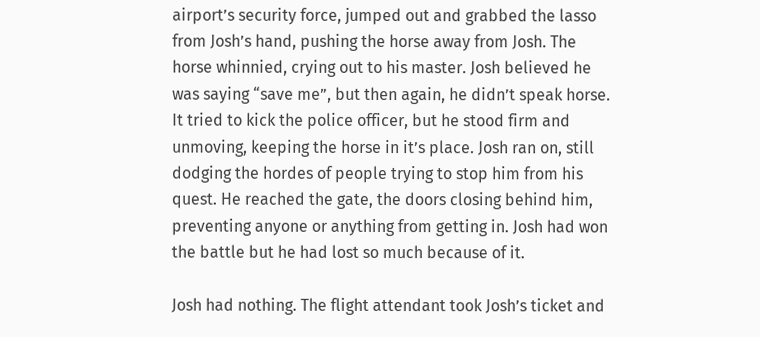airport’s security force, jumped out and grabbed the lasso from Josh’s hand, pushing the horse away from Josh. The horse whinnied, crying out to his master. Josh believed he was saying “save me”, but then again, he didn’t speak horse. It tried to kick the police officer, but he stood firm and unmoving, keeping the horse in it’s place. Josh ran on, still dodging the hordes of people trying to stop him from his quest. He reached the gate, the doors closing behind him, preventing anyone or anything from getting in. Josh had won the battle but he had lost so much because of it.

Josh had nothing. The flight attendant took Josh’s ticket and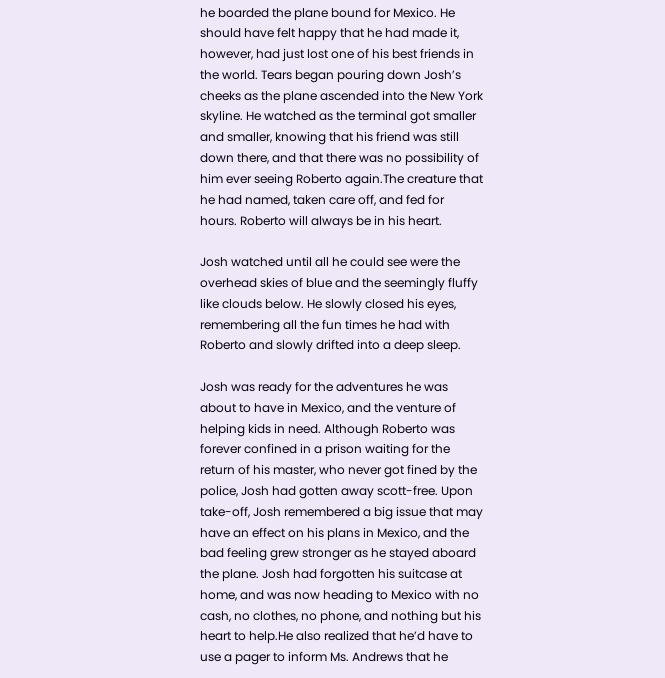he boarded the plane bound for Mexico. He should have felt happy that he had made it, however, had just lost one of his best friends in the world. Tears began pouring down Josh’s cheeks as the plane ascended into the New York skyline. He watched as the terminal got smaller and smaller, knowing that his friend was still down there, and that there was no possibility of him ever seeing Roberto again.The creature that he had named, taken care off, and fed for hours. Roberto will always be in his heart.

Josh watched until all he could see were the overhead skies of blue and the seemingly fluffy like clouds below. He slowly closed his eyes, remembering all the fun times he had with Roberto and slowly drifted into a deep sleep.

Josh was ready for the adventures he was about to have in Mexico, and the venture of helping kids in need. Although Roberto was forever confined in a prison waiting for the return of his master, who never got fined by the police, Josh had gotten away scott-free. Upon take-off, Josh remembered a big issue that may have an effect on his plans in Mexico, and the bad feeling grew stronger as he stayed aboard the plane. Josh had forgotten his suitcase at home, and was now heading to Mexico with no cash, no clothes, no phone, and nothing but his heart to help.He also realized that he’d have to use a pager to inform Ms. Andrews that he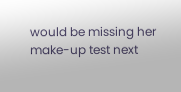would be missing her make-up test next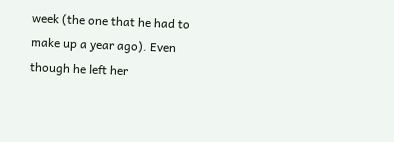week (the one that he had to make up a year ago). Even though he left her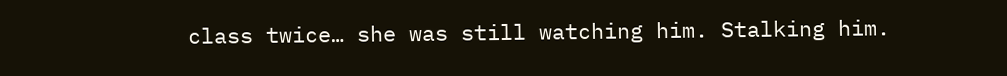class twice… she was still watching him. Stalking him.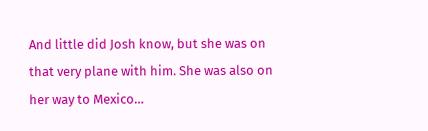And little did Josh know, but she was on that very plane with him. She was also on her way to Mexico…